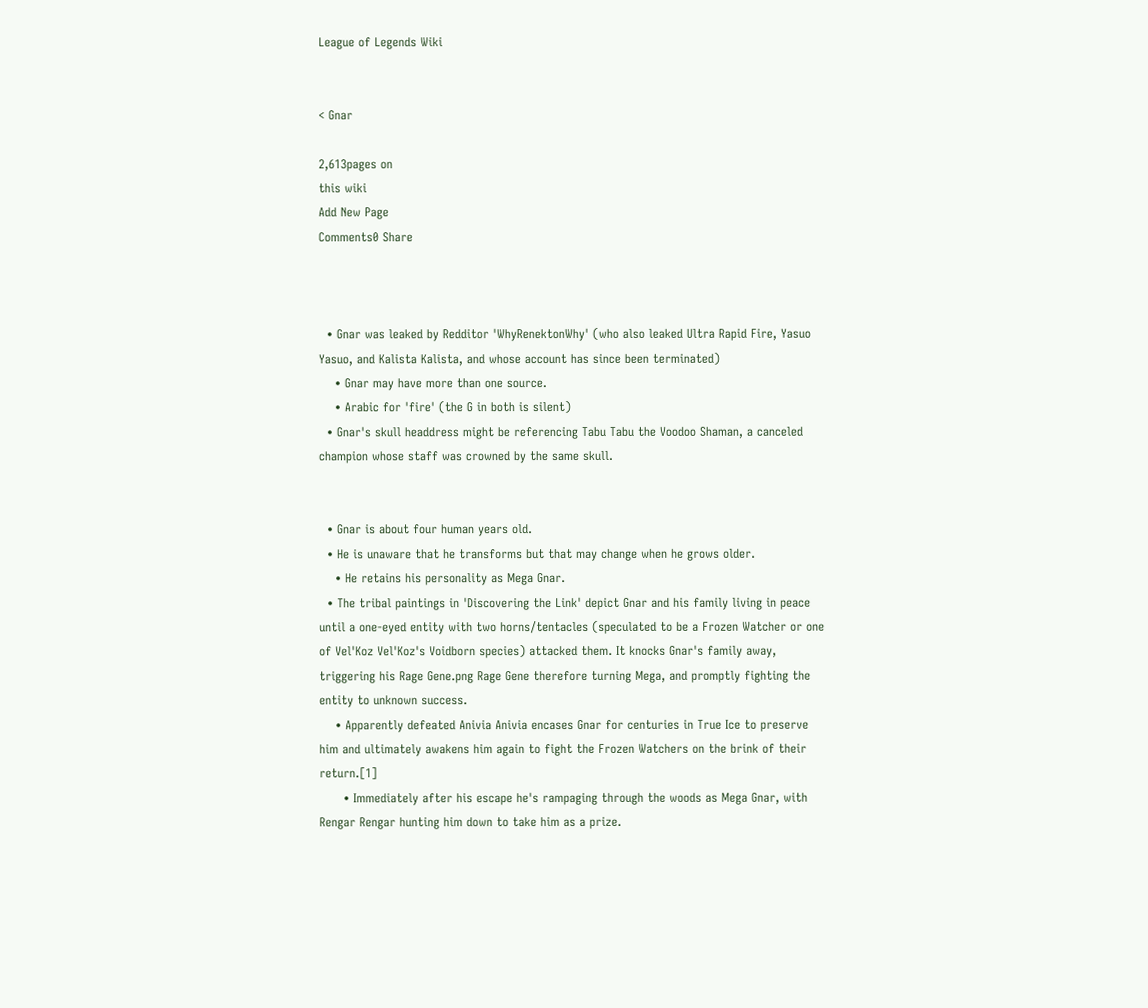League of Legends Wiki


< Gnar

2,613pages on
this wiki
Add New Page
Comments0 Share



  • Gnar was leaked by Redditor 'WhyRenektonWhy' (who also leaked Ultra Rapid Fire, Yasuo Yasuo, and Kalista Kalista, and whose account has since been terminated)
    • Gnar may have more than one source.
    • Arabic for 'fire' (the G in both is silent)
  • Gnar's skull headdress might be referencing Tabu Tabu the Voodoo Shaman, a canceled champion whose staff was crowned by the same skull.


  • Gnar is about four human years old.
  • He is unaware that he transforms but that may change when he grows older.
    • He retains his personality as Mega Gnar.
  • The tribal paintings in 'Discovering the Link' depict Gnar and his family living in peace until a one-eyed entity with two horns/tentacles (speculated to be a Frozen Watcher or one of Vel'Koz Vel'Koz's Voidborn species) attacked them. It knocks Gnar's family away, triggering his Rage Gene.png Rage Gene therefore turning Mega, and promptly fighting the entity to unknown success.
    • Apparently defeated Anivia Anivia encases Gnar for centuries in True Ice to preserve him and ultimately awakens him again to fight the Frozen Watchers on the brink of their return.[1]
      • Immediately after his escape he's rampaging through the woods as Mega Gnar, with Rengar Rengar hunting him down to take him as a prize.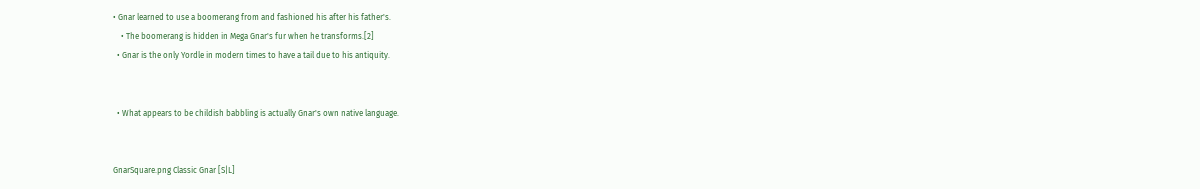• Gnar learned to use a boomerang from and fashioned his after his father's.
    • The boomerang is hidden in Mega Gnar's fur when he transforms.[2]
  • Gnar is the only Yordle in modern times to have a tail due to his antiquity.


  • What appears to be childish babbling is actually Gnar's own native language.


GnarSquare.png Classic Gnar [S|L]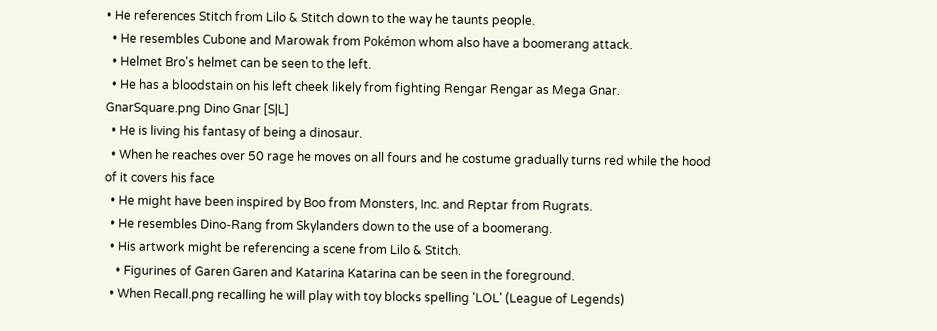• He references Stitch from Lilo & Stitch down to the way he taunts people.
  • He resembles Cubone and Marowak from Pokémon whom also have a boomerang attack.
  • Helmet Bro's helmet can be seen to the left.
  • He has a bloodstain on his left cheek likely from fighting Rengar Rengar as Mega Gnar.
GnarSquare.png Dino Gnar [S|L]
  • He is living his fantasy of being a dinosaur.
  • When he reaches over 50 rage he moves on all fours and he costume gradually turns red while the hood of it covers his face
  • He might have been inspired by Boo from Monsters, Inc. and Reptar from Rugrats.
  • He resembles Dino-Rang from Skylanders down to the use of a boomerang.
  • His artwork might be referencing a scene from Lilo & Stitch.
    • Figurines of Garen Garen and Katarina Katarina can be seen in the foreground.
  • When Recall.png recalling he will play with toy blocks spelling 'LOL' (League of Legends)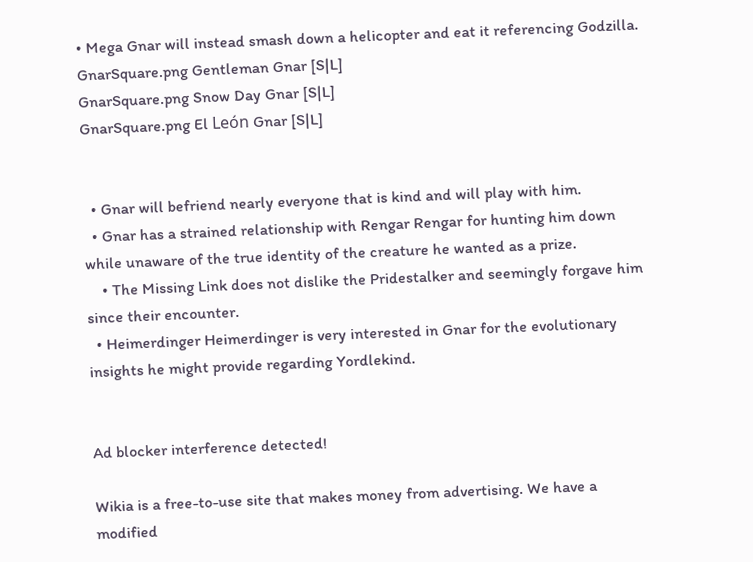• Mega Gnar will instead smash down a helicopter and eat it referencing Godzilla.
GnarSquare.png Gentleman Gnar [S|L]
GnarSquare.png Snow Day Gnar [S|L]
GnarSquare.png El León Gnar [S|L]


  • Gnar will befriend nearly everyone that is kind and will play with him.
  • Gnar has a strained relationship with Rengar Rengar for hunting him down while unaware of the true identity of the creature he wanted as a prize.
    • The Missing Link does not dislike the Pridestalker and seemingly forgave him since their encounter.
  • Heimerdinger Heimerdinger is very interested in Gnar for the evolutionary insights he might provide regarding Yordlekind.


Ad blocker interference detected!

Wikia is a free-to-use site that makes money from advertising. We have a modified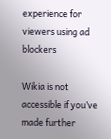experience for viewers using ad blockers

Wikia is not accessible if you’ve made further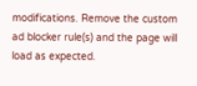modifications. Remove the custom ad blocker rule(s) and the page will load as expected.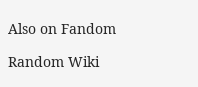Also on Fandom

Random Wiki